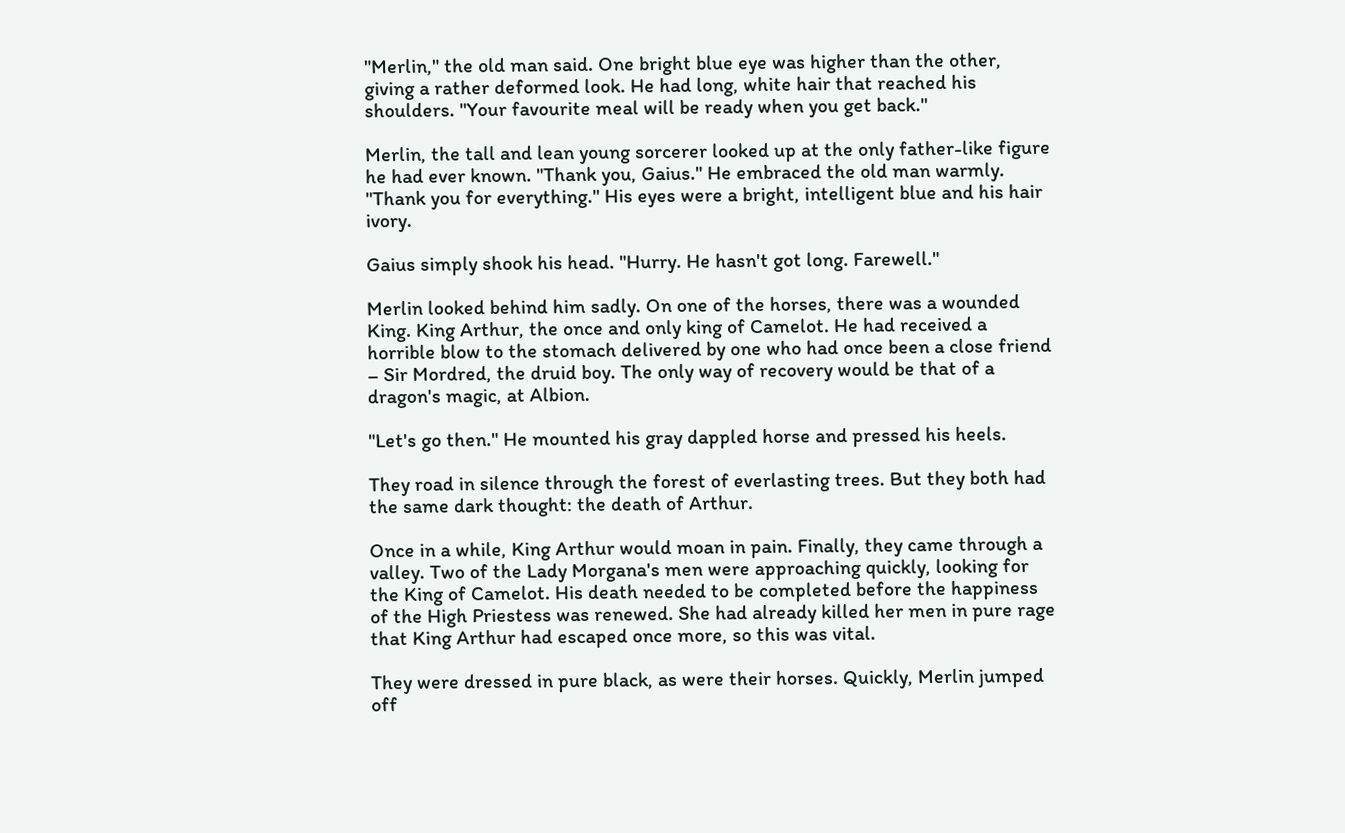"Merlin," the old man said. One bright blue eye was higher than the other, giving a rather deformed look. He had long, white hair that reached his shoulders. "Your favourite meal will be ready when you get back."

Merlin, the tall and lean young sorcerer looked up at the only father-like figure he had ever known. "Thank you, Gaius." He embraced the old man warmly. "Thank you for everything." His eyes were a bright, intelligent blue and his hair ivory.

Gaius simply shook his head. "Hurry. He hasn't got long. Farewell."

Merlin looked behind him sadly. On one of the horses, there was a wounded King. King Arthur, the once and only king of Camelot. He had received a horrible blow to the stomach delivered by one who had once been a close friend – Sir Mordred, the druid boy. The only way of recovery would be that of a dragon's magic, at Albion.

"Let's go then." He mounted his gray dappled horse and pressed his heels.

They road in silence through the forest of everlasting trees. But they both had the same dark thought: the death of Arthur.

Once in a while, King Arthur would moan in pain. Finally, they came through a valley. Two of the Lady Morgana's men were approaching quickly, looking for the King of Camelot. His death needed to be completed before the happiness of the High Priestess was renewed. She had already killed her men in pure rage that King Arthur had escaped once more, so this was vital.

They were dressed in pure black, as were their horses. Quickly, Merlin jumped off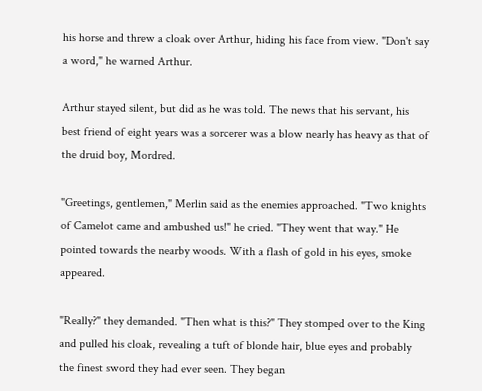his horse and threw a cloak over Arthur, hiding his face from view. "Don't say a word," he warned Arthur.

Arthur stayed silent, but did as he was told. The news that his servant, his best friend of eight years was a sorcerer was a blow nearly has heavy as that of the druid boy, Mordred.

"Greetings, gentlemen," Merlin said as the enemies approached. "Two knights of Camelot came and ambushed us!" he cried. "They went that way." He pointed towards the nearby woods. With a flash of gold in his eyes, smoke appeared.

"Really?" they demanded. "Then what is this?" They stomped over to the King and pulled his cloak, revealing a tuft of blonde hair, blue eyes and probably the finest sword they had ever seen. They began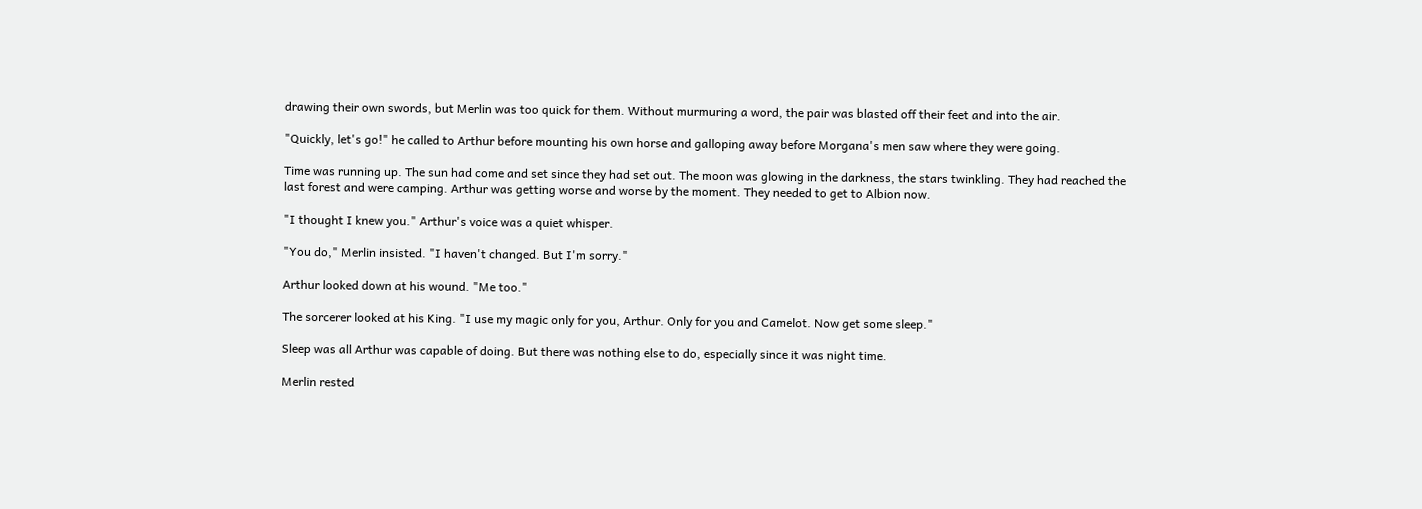drawing their own swords, but Merlin was too quick for them. Without murmuring a word, the pair was blasted off their feet and into the air.

"Quickly, let's go!" he called to Arthur before mounting his own horse and galloping away before Morgana's men saw where they were going.

Time was running up. The sun had come and set since they had set out. The moon was glowing in the darkness, the stars twinkling. They had reached the last forest and were camping. Arthur was getting worse and worse by the moment. They needed to get to Albion now.

"I thought I knew you." Arthur's voice was a quiet whisper.

"You do," Merlin insisted. "I haven't changed. But I'm sorry."

Arthur looked down at his wound. "Me too."

The sorcerer looked at his King. "I use my magic only for you, Arthur. Only for you and Camelot. Now get some sleep."

Sleep was all Arthur was capable of doing. But there was nothing else to do, especially since it was night time.

Merlin rested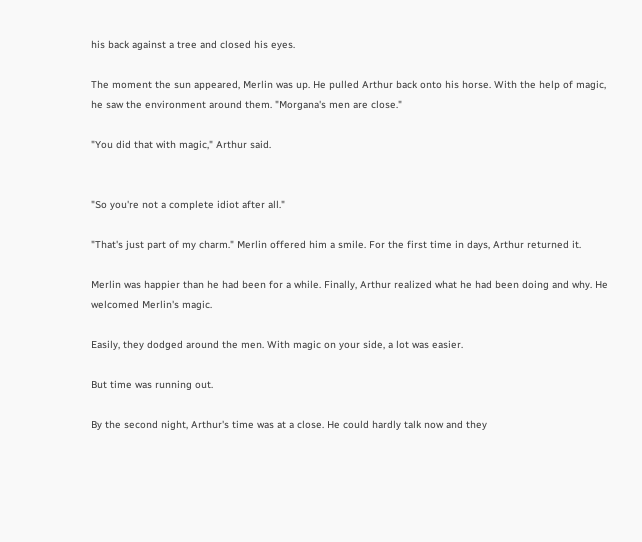his back against a tree and closed his eyes.

The moment the sun appeared, Merlin was up. He pulled Arthur back onto his horse. With the help of magic, he saw the environment around them. "Morgana's men are close."

"You did that with magic," Arthur said.


"So you're not a complete idiot after all."

"That's just part of my charm." Merlin offered him a smile. For the first time in days, Arthur returned it.

Merlin was happier than he had been for a while. Finally, Arthur realized what he had been doing and why. He welcomed Merlin's magic.

Easily, they dodged around the men. With magic on your side, a lot was easier.

But time was running out.

By the second night, Arthur's time was at a close. He could hardly talk now and they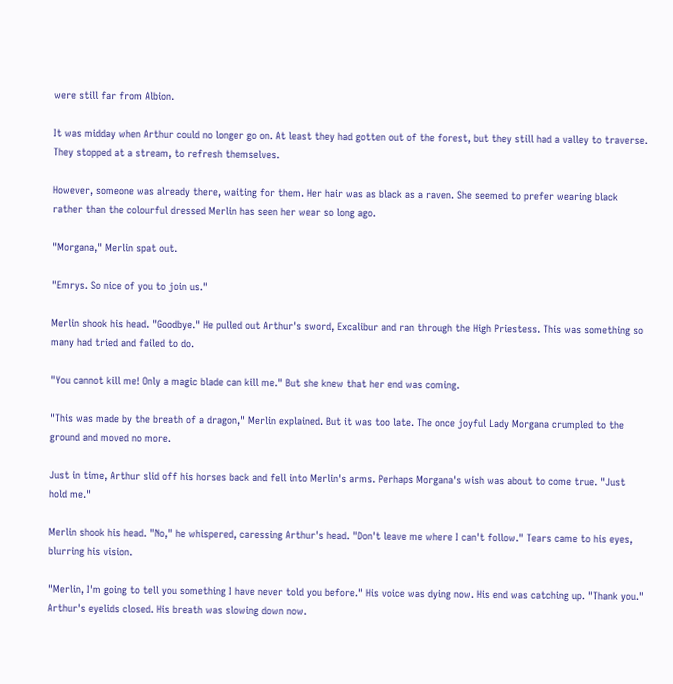were still far from Albion.

It was midday when Arthur could no longer go on. At least they had gotten out of the forest, but they still had a valley to traverse. They stopped at a stream, to refresh themselves.

However, someone was already there, waiting for them. Her hair was as black as a raven. She seemed to prefer wearing black rather than the colourful dressed Merlin has seen her wear so long ago.

"Morgana," Merlin spat out.

"Emrys. So nice of you to join us."

Merlin shook his head. "Goodbye." He pulled out Arthur's sword, Excalibur and ran through the High Priestess. This was something so many had tried and failed to do.

"You cannot kill me! Only a magic blade can kill me." But she knew that her end was coming.

"This was made by the breath of a dragon," Merlin explained. But it was too late. The once joyful Lady Morgana crumpled to the ground and moved no more.

Just in time, Arthur slid off his horses back and fell into Merlin's arms. Perhaps Morgana's wish was about to come true. "Just hold me."

Merlin shook his head. "No," he whispered, caressing Arthur's head. "Don't leave me where I can't follow." Tears came to his eyes, blurring his vision.

"Merlin, I'm going to tell you something I have never told you before." His voice was dying now. His end was catching up. "Thank you." Arthur's eyelids closed. His breath was slowing down now.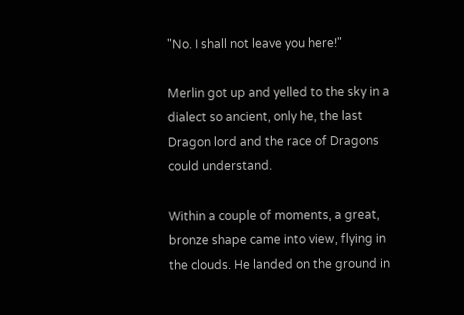"No. I shall not leave you here!"

Merlin got up and yelled to the sky in a dialect so ancient, only he, the last Dragon lord and the race of Dragons could understand.

Within a couple of moments, a great, bronze shape came into view, flying in the clouds. He landed on the ground in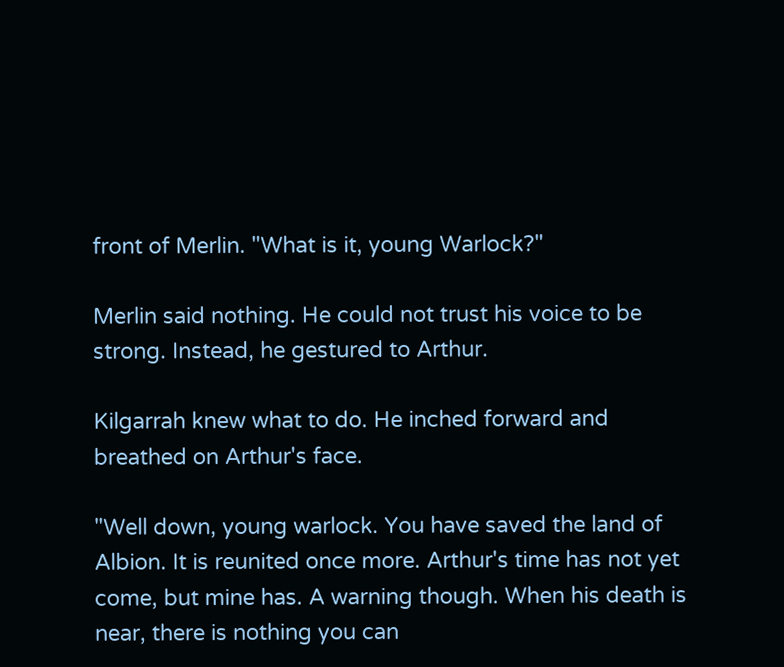front of Merlin. "What is it, young Warlock?"

Merlin said nothing. He could not trust his voice to be strong. Instead, he gestured to Arthur.

Kilgarrah knew what to do. He inched forward and breathed on Arthur's face.

"Well down, young warlock. You have saved the land of Albion. It is reunited once more. Arthur's time has not yet come, but mine has. A warning though. When his death is near, there is nothing you can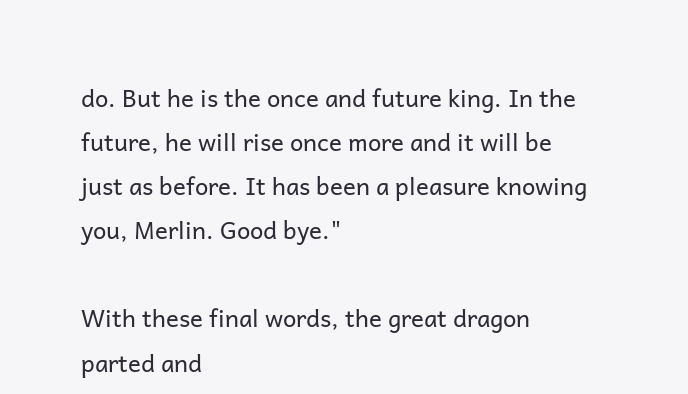do. But he is the once and future king. In the future, he will rise once more and it will be just as before. It has been a pleasure knowing you, Merlin. Good bye."

With these final words, the great dragon parted and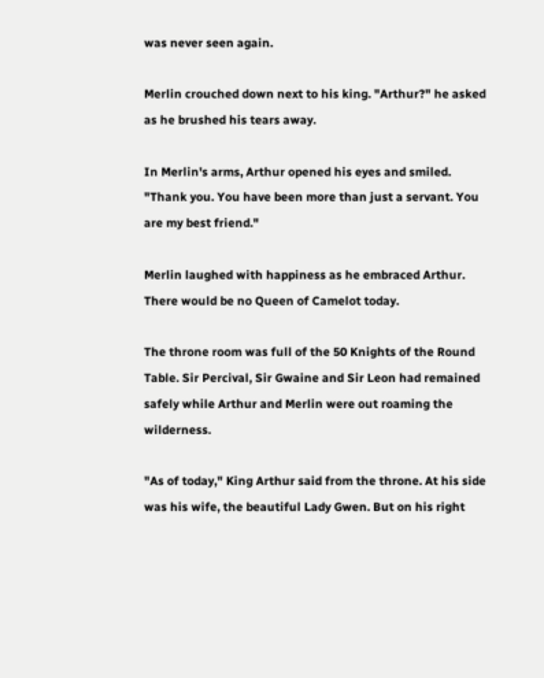was never seen again.

Merlin crouched down next to his king. "Arthur?" he asked as he brushed his tears away.

In Merlin's arms, Arthur opened his eyes and smiled. "Thank you. You have been more than just a servant. You are my best friend."

Merlin laughed with happiness as he embraced Arthur. There would be no Queen of Camelot today.

The throne room was full of the 50 Knights of the Round Table. Sir Percival, Sir Gwaine and Sir Leon had remained safely while Arthur and Merlin were out roaming the wilderness.

"As of today," King Arthur said from the throne. At his side was his wife, the beautiful Lady Gwen. But on his right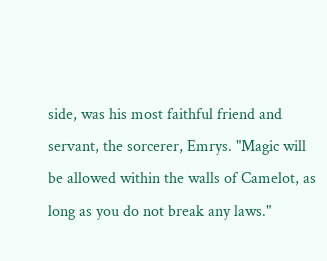side, was his most faithful friend and servant, the sorcerer, Emrys. "Magic will be allowed within the walls of Camelot, as long as you do not break any laws."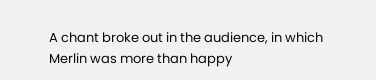A chant broke out in the audience, in which Merlin was more than happy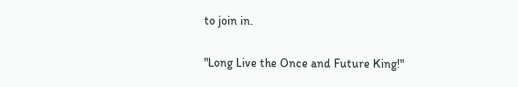to join in.

"Long Live the Once and Future King!"